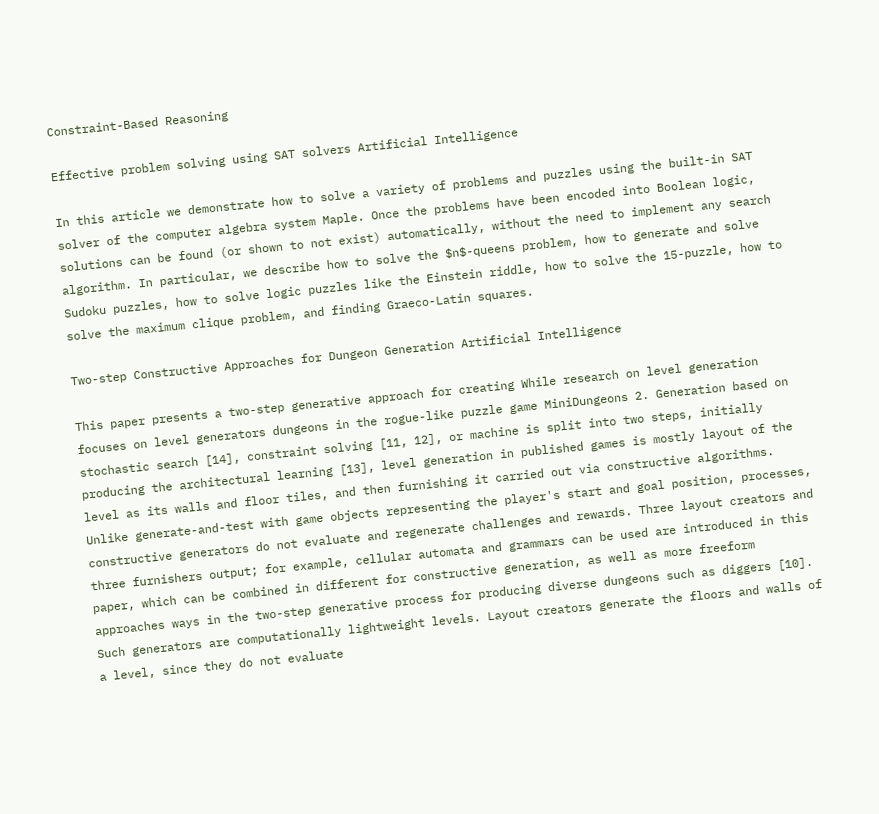Constraint-Based Reasoning

Effective problem solving using SAT solvers Artificial Intelligence

In this article we demonstrate how to solve a variety of problems and puzzles using the built-in SAT solver of the computer algebra system Maple. Once the problems have been encoded into Boolean logic, solutions can be found (or shown to not exist) automatically, without the need to implement any search algorithm. In particular, we describe how to solve the $n$-queens problem, how to generate and solve Sudoku puzzles, how to solve logic puzzles like the Einstein riddle, how to solve the 15-puzzle, how to solve the maximum clique problem, and finding Graeco-Latin squares.

Two-step Constructive Approaches for Dungeon Generation Artificial Intelligence

This paper presents a two-step generative approach for creating While research on level generation focuses on level generators dungeons in the rogue-like puzzle game MiniDungeons 2. Generation based on stochastic search [14], constraint solving [11, 12], or machine is split into two steps, initially producing the architectural learning [13], level generation in published games is mostly layout of the level as its walls and floor tiles, and then furnishing it carried out via constructive algorithms. Unlike generate-and-test with game objects representing the player's start and goal position, processes, constructive generators do not evaluate and regenerate challenges and rewards. Three layout creators and three furnishers output; for example, cellular automata and grammars can be used are introduced in this paper, which can be combined in different for constructive generation, as well as more freeform approaches ways in the two-step generative process for producing diverse dungeons such as diggers [10]. Such generators are computationally lightweight levels. Layout creators generate the floors and walls of a level, since they do not evaluate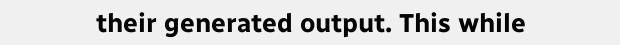their generated output. This while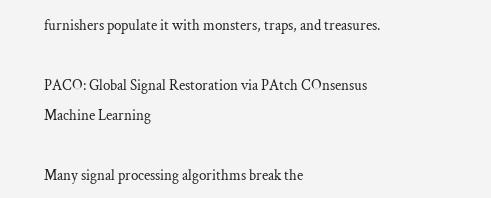furnishers populate it with monsters, traps, and treasures.

PACO: Global Signal Restoration via PAtch COnsensus Machine Learning

Many signal processing algorithms break the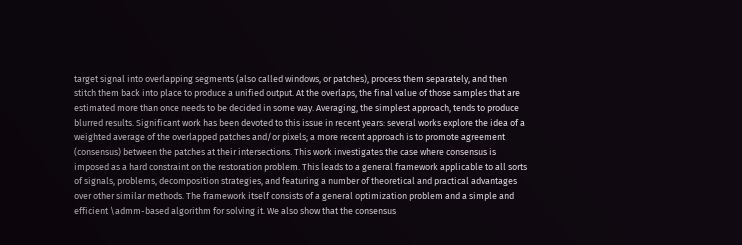target signal into overlapping segments (also called windows, or patches), process them separately, and then stitch them back into place to produce a unified output. At the overlaps, the final value of those samples that are estimated more than once needs to be decided in some way. Averaging, the simplest approach, tends to produce blurred results. Significant work has been devoted to this issue in recent years: several works explore the idea of a weighted average of the overlapped patches and/or pixels; a more recent approach is to promote agreement (consensus) between the patches at their intersections. This work investigates the case where consensus is imposed as a hard constraint on the restoration problem. This leads to a general framework applicable to all sorts of signals, problems, decomposition strategies, and featuring a number of theoretical and practical advantages over other similar methods. The framework itself consists of a general optimization problem and a simple and efficient \admm-based algorithm for solving it. We also show that the consensus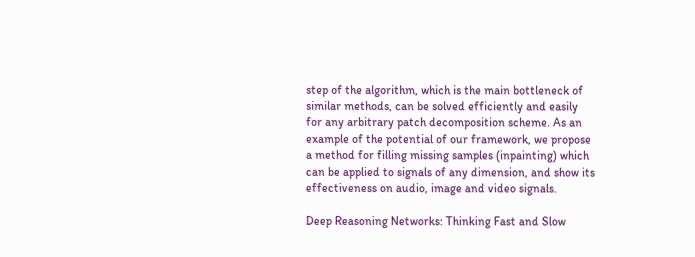step of the algorithm, which is the main bottleneck of similar methods, can be solved efficiently and easily for any arbitrary patch decomposition scheme. As an example of the potential of our framework, we propose a method for filling missing samples (inpainting) which can be applied to signals of any dimension, and show its effectiveness on audio, image and video signals.

Deep Reasoning Networks: Thinking Fast and Slow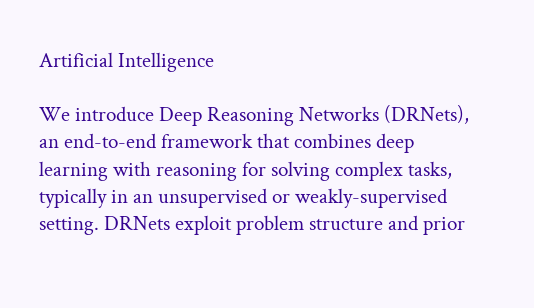Artificial Intelligence

We introduce Deep Reasoning Networks (DRNets), an end-to-end framework that combines deep learning with reasoning for solving complex tasks, typically in an unsupervised or weakly-supervised setting. DRNets exploit problem structure and prior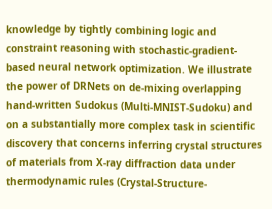knowledge by tightly combining logic and constraint reasoning with stochastic-gradient-based neural network optimization. We illustrate the power of DRNets on de-mixing overlapping hand-written Sudokus (Multi-MNIST-Sudoku) and on a substantially more complex task in scientific discovery that concerns inferring crystal structures of materials from X-ray diffraction data under thermodynamic rules (Crystal-Structure-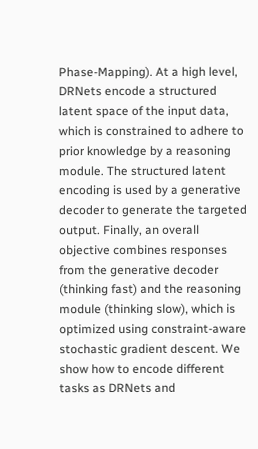Phase-Mapping). At a high level, DRNets encode a structured latent space of the input data, which is constrained to adhere to prior knowledge by a reasoning module. The structured latent encoding is used by a generative decoder to generate the targeted output. Finally, an overall objective combines responses from the generative decoder (thinking fast) and the reasoning module (thinking slow), which is optimized using constraint-aware stochastic gradient descent. We show how to encode different tasks as DRNets and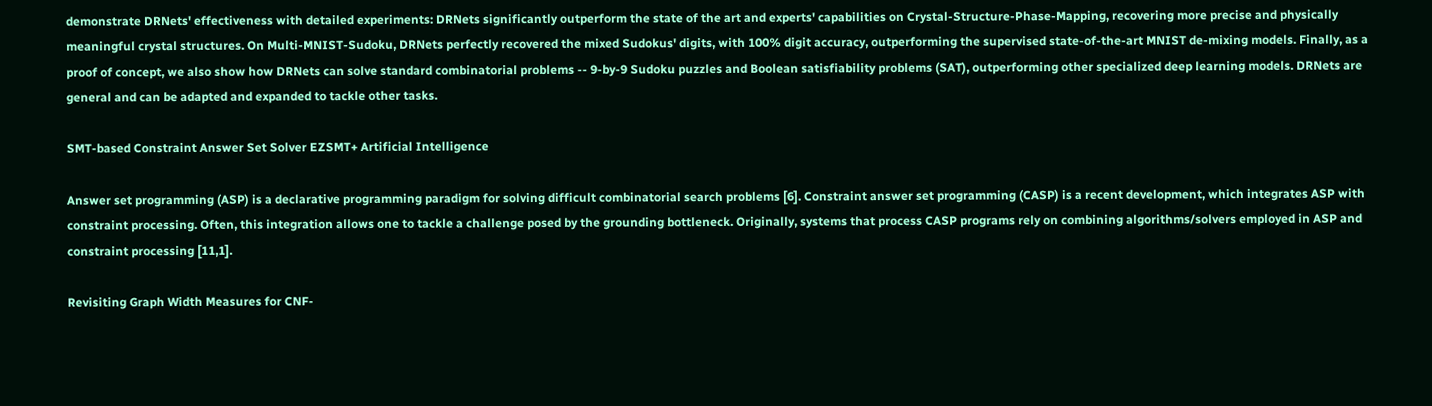demonstrate DRNets' effectiveness with detailed experiments: DRNets significantly outperform the state of the art and experts' capabilities on Crystal-Structure-Phase-Mapping, recovering more precise and physically meaningful crystal structures. On Multi-MNIST-Sudoku, DRNets perfectly recovered the mixed Sudokus' digits, with 100% digit accuracy, outperforming the supervised state-of-the-art MNIST de-mixing models. Finally, as a proof of concept, we also show how DRNets can solve standard combinatorial problems -- 9-by-9 Sudoku puzzles and Boolean satisfiability problems (SAT), outperforming other specialized deep learning models. DRNets are general and can be adapted and expanded to tackle other tasks.

SMT-based Constraint Answer Set Solver EZSMT+ Artificial Intelligence

Answer set programming (ASP) is a declarative programming paradigm for solving difficult combinatorial search problems [6]. Constraint answer set programming (CASP) is a recent development, which integrates ASP with constraint processing. Often, this integration allows one to tackle a challenge posed by the grounding bottleneck. Originally, systems that process CASP programs rely on combining algorithms/solvers employed in ASP and constraint processing [11,1].

Revisiting Graph Width Measures for CNF-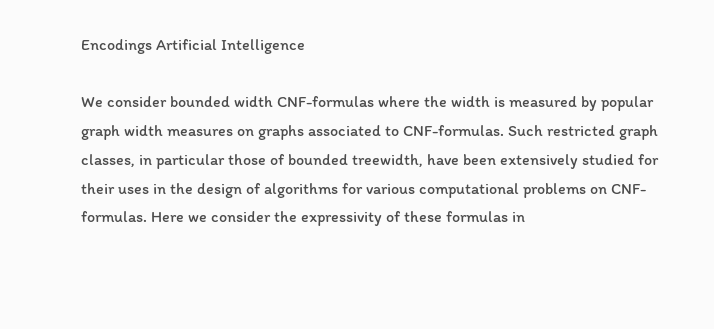Encodings Artificial Intelligence

We consider bounded width CNF-formulas where the width is measured by popular graph width measures on graphs associated to CNF-formulas. Such restricted graph classes, in particular those of bounded treewidth, have been extensively studied for their uses in the design of algorithms for various computational problems on CNF-formulas. Here we consider the expressivity of these formulas in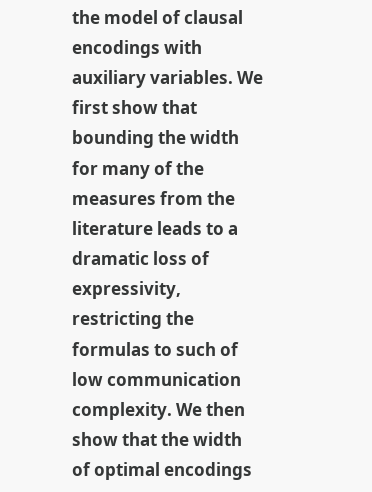the model of clausal encodings with auxiliary variables. We first show that bounding the width for many of the measures from the literature leads to a dramatic loss of expressivity, restricting the formulas to such of low communication complexity. We then show that the width of optimal encodings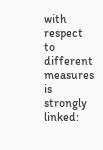with respect to different measures is strongly linked: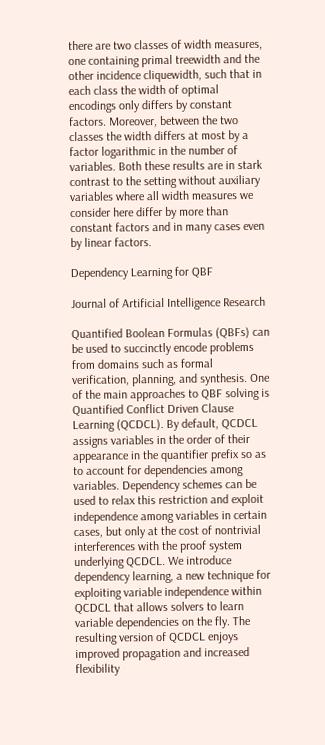there are two classes of width measures, one containing primal treewidth and the other incidence cliquewidth, such that in each class the width of optimal encodings only differs by constant factors. Moreover, between the two classes the width differs at most by a factor logarithmic in the number of variables. Both these results are in stark contrast to the setting without auxiliary variables where all width measures we consider here differ by more than constant factors and in many cases even by linear factors.

Dependency Learning for QBF

Journal of Artificial Intelligence Research

Quantified Boolean Formulas (QBFs) can be used to succinctly encode problems from domains such as formal verification, planning, and synthesis. One of the main approaches to QBF solving is Quantified Conflict Driven Clause Learning (QCDCL). By default, QCDCL assigns variables in the order of their appearance in the quantifier prefix so as to account for dependencies among variables. Dependency schemes can be used to relax this restriction and exploit independence among variables in certain cases, but only at the cost of nontrivial interferences with the proof system underlying QCDCL. We introduce dependency learning, a new technique for exploiting variable independence within QCDCL that allows solvers to learn variable dependencies on the fly. The resulting version of QCDCL enjoys improved propagation and increased flexibility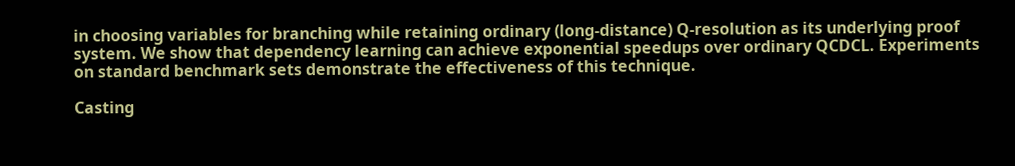in choosing variables for branching while retaining ordinary (long-distance) Q-resolution as its underlying proof system. We show that dependency learning can achieve exponential speedups over ordinary QCDCL. Experiments on standard benchmark sets demonstrate the effectiveness of this technique.

Casting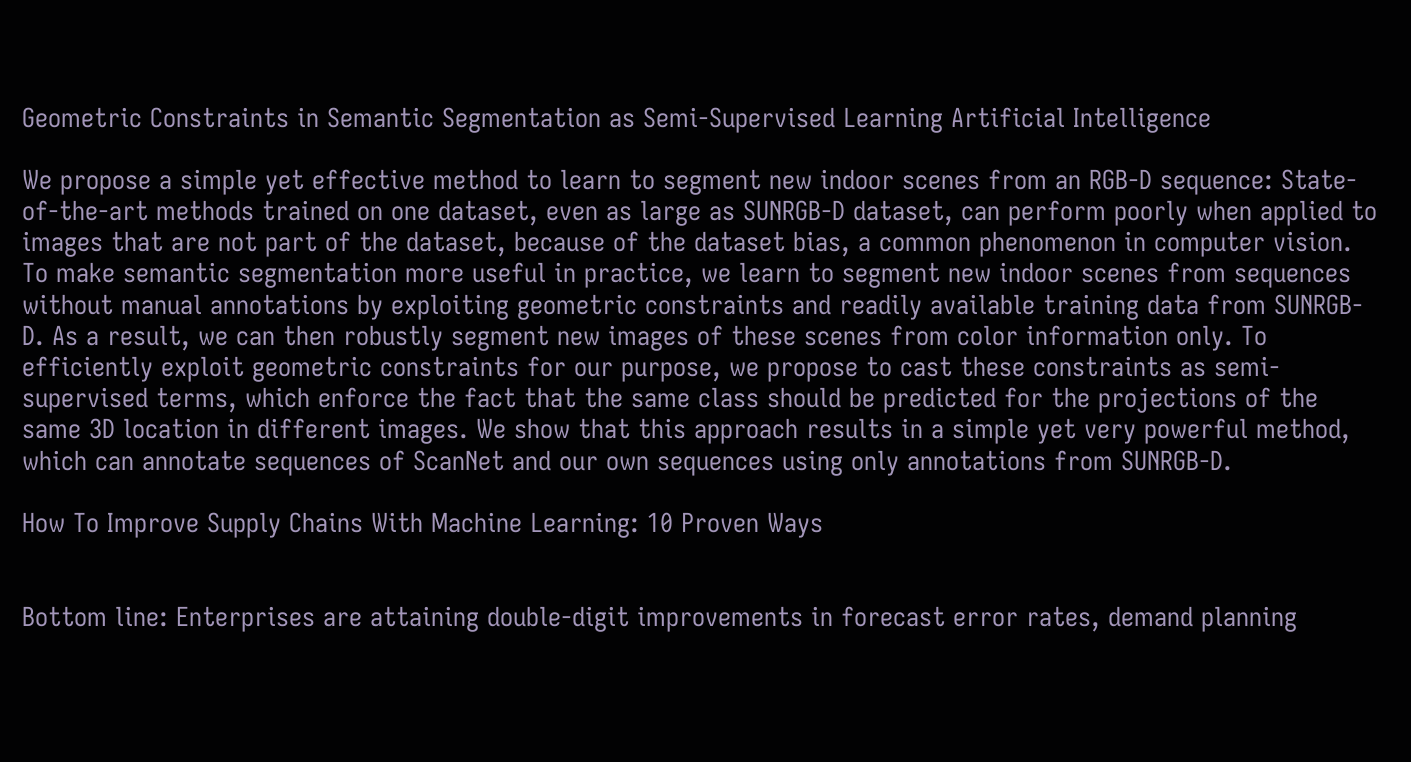Geometric Constraints in Semantic Segmentation as Semi-Supervised Learning Artificial Intelligence

We propose a simple yet effective method to learn to segment new indoor scenes from an RGB-D sequence: State-of-the-art methods trained on one dataset, even as large as SUNRGB-D dataset, can perform poorly when applied to images that are not part of the dataset, because of the dataset bias, a common phenomenon in computer vision. To make semantic segmentation more useful in practice, we learn to segment new indoor scenes from sequences without manual annotations by exploiting geometric constraints and readily available training data from SUNRGB-D. As a result, we can then robustly segment new images of these scenes from color information only. To efficiently exploit geometric constraints for our purpose, we propose to cast these constraints as semi-supervised terms, which enforce the fact that the same class should be predicted for the projections of the same 3D location in different images. We show that this approach results in a simple yet very powerful method, which can annotate sequences of ScanNet and our own sequences using only annotations from SUNRGB-D.

How To Improve Supply Chains With Machine Learning: 10 Proven Ways


Bottom line: Enterprises are attaining double-digit improvements in forecast error rates, demand planning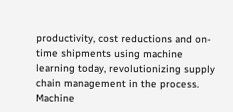productivity, cost reductions and on-time shipments using machine learning today, revolutionizing supply chain management in the process. Machine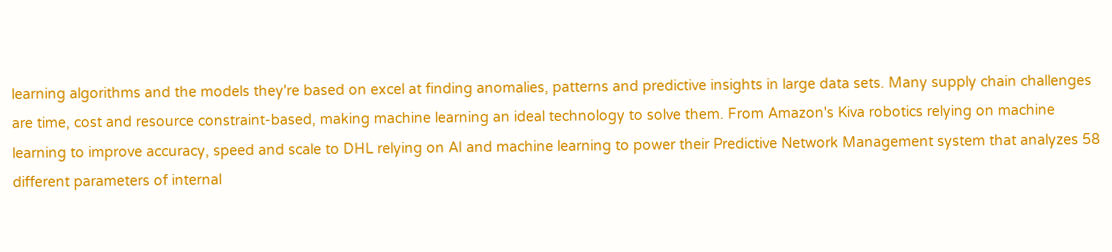learning algorithms and the models they're based on excel at finding anomalies, patterns and predictive insights in large data sets. Many supply chain challenges are time, cost and resource constraint-based, making machine learning an ideal technology to solve them. From Amazon's Kiva robotics relying on machine learning to improve accuracy, speed and scale to DHL relying on AI and machine learning to power their Predictive Network Management system that analyzes 58 different parameters of internal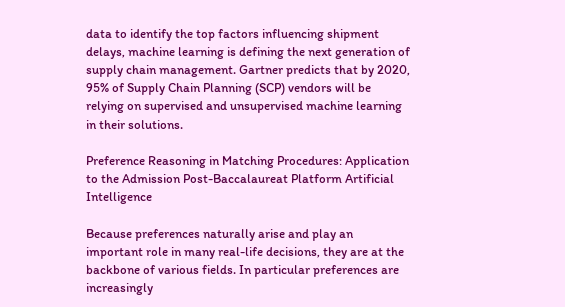data to identify the top factors influencing shipment delays, machine learning is defining the next generation of supply chain management. Gartner predicts that by 2020, 95% of Supply Chain Planning (SCP) vendors will be relying on supervised and unsupervised machine learning in their solutions.

Preference Reasoning in Matching Procedures: Application to the Admission Post-Baccalaureat Platform Artificial Intelligence

Because preferences naturally arise and play an important role in many real-life decisions, they are at the backbone of various fields. In particular preferences are increasingly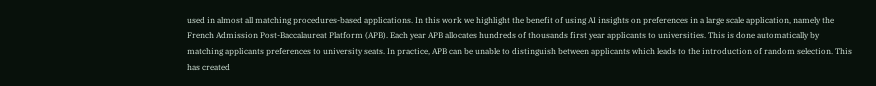used in almost all matching procedures-based applications. In this work we highlight the benefit of using AI insights on preferences in a large scale application, namely the French Admission Post-Baccalaureat Platform (APB). Each year APB allocates hundreds of thousands first year applicants to universities. This is done automatically by matching applicants preferences to university seats. In practice, APB can be unable to distinguish between applicants which leads to the introduction of random selection. This has created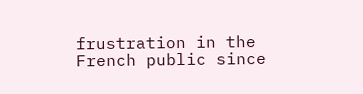frustration in the French public since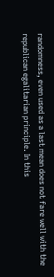randomness, even used as a last mean does not fare well with the republican egalitarian principle. In this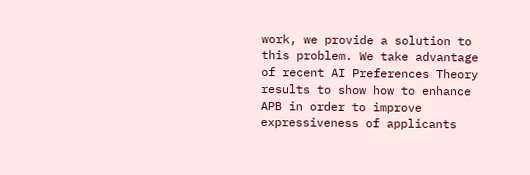work, we provide a solution to this problem. We take advantage of recent AI Preferences Theory results to show how to enhance APB in order to improve expressiveness of applicants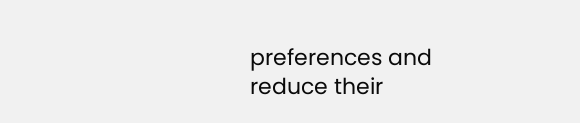preferences and reduce their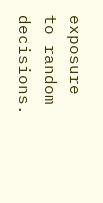exposure to random decisions.